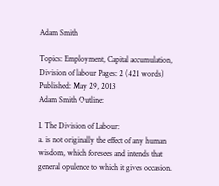Adam Smith

Topics: Employment, Capital accumulation, Division of labour Pages: 2 (421 words) Published: May 29, 2013
Adam Smith Outline:

I. The Division of Labour:
a. is not originally the effect of any human wisdom, which foresees and intends that general opulence to which it gives occasion.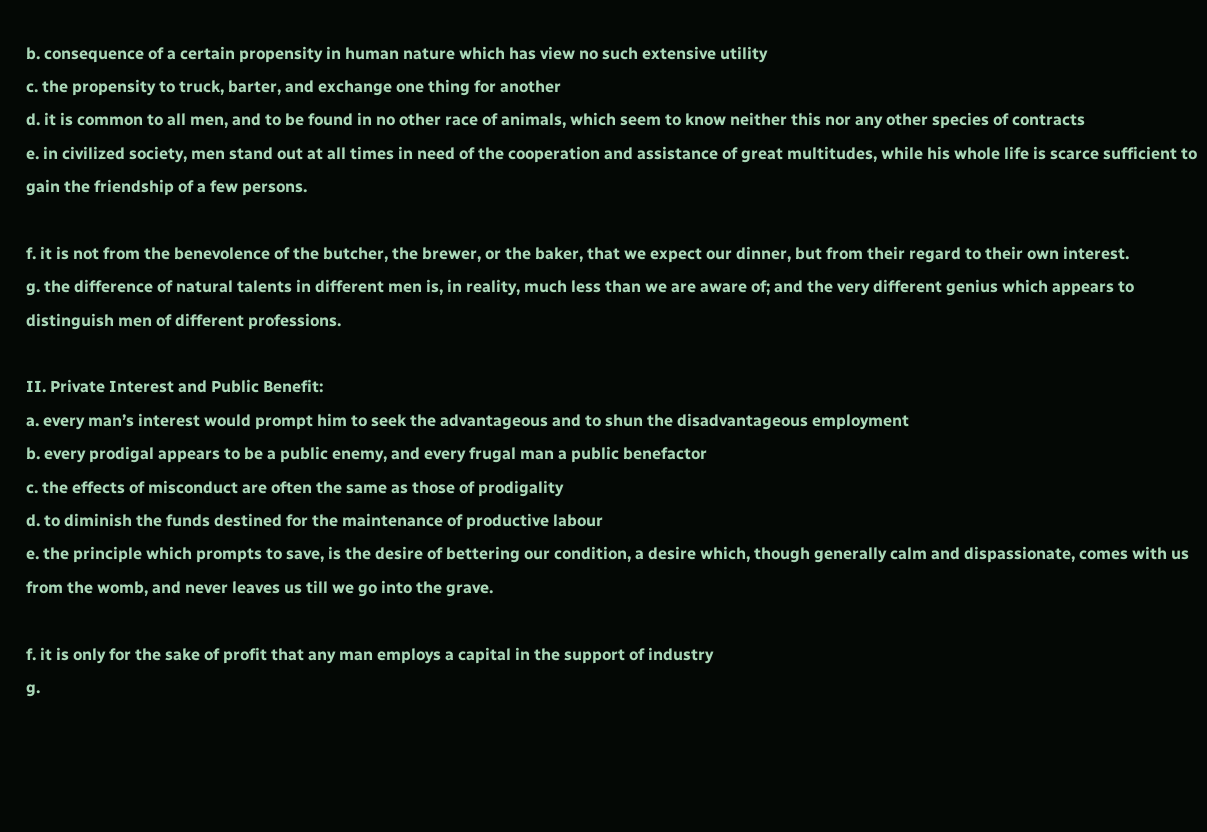b. consequence of a certain propensity in human nature which has view no such extensive utility
c. the propensity to truck, barter, and exchange one thing for another
d. it is common to all men, and to be found in no other race of animals, which seem to know neither this nor any other species of contracts
e. in civilized society, men stand out at all times in need of the cooperation and assistance of great multitudes, while his whole life is scarce sufficient to gain the friendship of a few persons.

f. it is not from the benevolence of the butcher, the brewer, or the baker, that we expect our dinner, but from their regard to their own interest.
g. the difference of natural talents in different men is, in reality, much less than we are aware of; and the very different genius which appears to distinguish men of different professions.

II. Private Interest and Public Benefit:
a. every man’s interest would prompt him to seek the advantageous and to shun the disadvantageous employment
b. every prodigal appears to be a public enemy, and every frugal man a public benefactor
c. the effects of misconduct are often the same as those of prodigality
d. to diminish the funds destined for the maintenance of productive labour
e. the principle which prompts to save, is the desire of bettering our condition, a desire which, though generally calm and dispassionate, comes with us from the womb, and never leaves us till we go into the grave.

f. it is only for the sake of profit that any man employs a capital in the support of industry
g.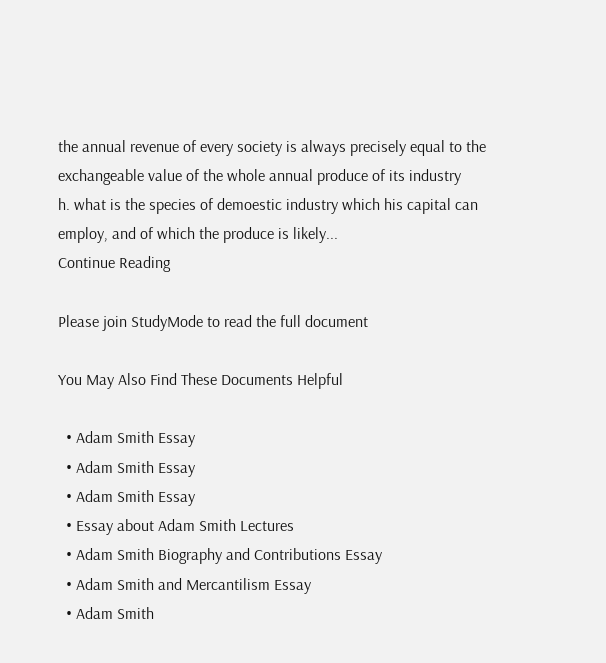the annual revenue of every society is always precisely equal to the exchangeable value of the whole annual produce of its industry
h. what is the species of demoestic industry which his capital can employ, and of which the produce is likely...
Continue Reading

Please join StudyMode to read the full document

You May Also Find These Documents Helpful

  • Adam Smith Essay
  • Adam Smith Essay
  • Adam Smith Essay
  • Essay about Adam Smith Lectures
  • Adam Smith Biography and Contributions Essay
  • Adam Smith and Mercantilism Essay
  • Adam Smith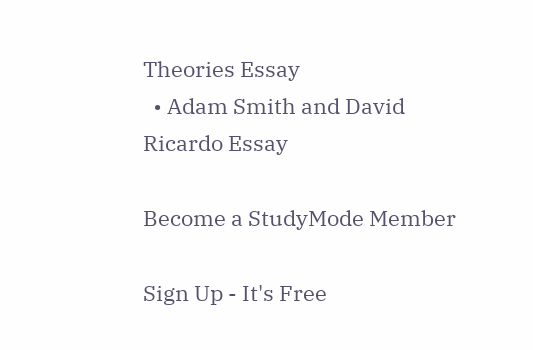Theories Essay
  • Adam Smith and David Ricardo Essay

Become a StudyMode Member

Sign Up - It's Free